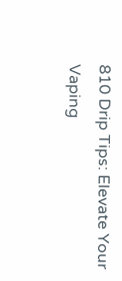810 Drip Tips: Elevate Your Vaping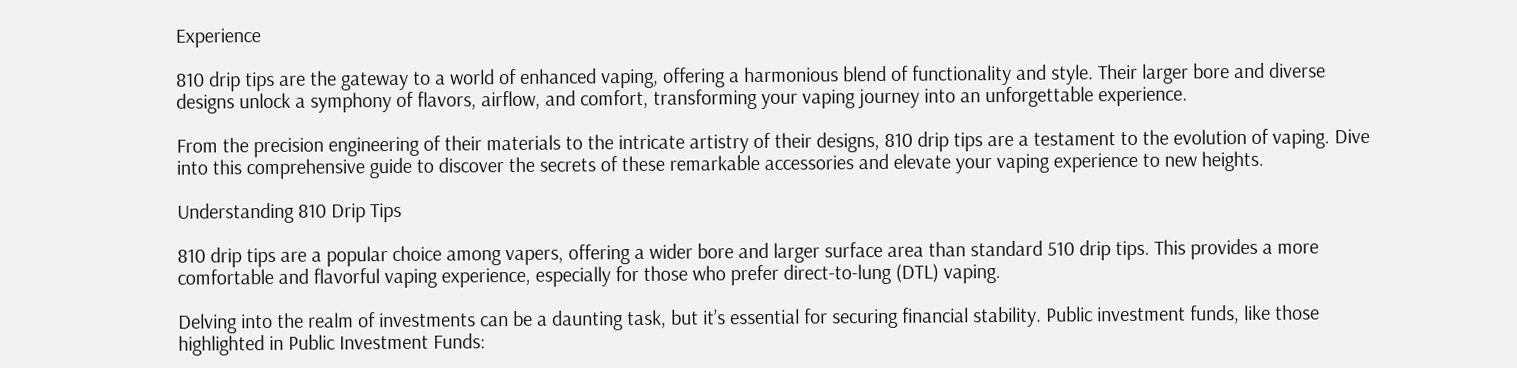Experience

810 drip tips are the gateway to a world of enhanced vaping, offering a harmonious blend of functionality and style. Their larger bore and diverse designs unlock a symphony of flavors, airflow, and comfort, transforming your vaping journey into an unforgettable experience.

From the precision engineering of their materials to the intricate artistry of their designs, 810 drip tips are a testament to the evolution of vaping. Dive into this comprehensive guide to discover the secrets of these remarkable accessories and elevate your vaping experience to new heights.

Understanding 810 Drip Tips

810 drip tips are a popular choice among vapers, offering a wider bore and larger surface area than standard 510 drip tips. This provides a more comfortable and flavorful vaping experience, especially for those who prefer direct-to-lung (DTL) vaping.

Delving into the realm of investments can be a daunting task, but it’s essential for securing financial stability. Public investment funds, like those highlighted in Public Investment Funds: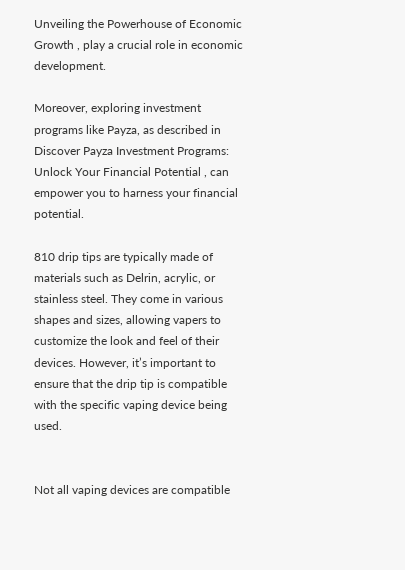Unveiling the Powerhouse of Economic Growth , play a crucial role in economic development.

Moreover, exploring investment programs like Payza, as described in Discover Payza Investment Programs: Unlock Your Financial Potential , can empower you to harness your financial potential.

810 drip tips are typically made of materials such as Delrin, acrylic, or stainless steel. They come in various shapes and sizes, allowing vapers to customize the look and feel of their devices. However, it’s important to ensure that the drip tip is compatible with the specific vaping device being used.


Not all vaping devices are compatible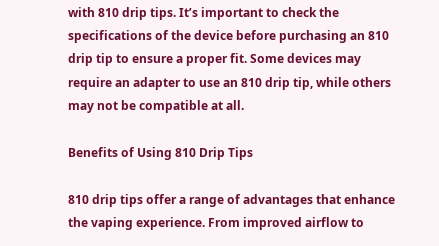with 810 drip tips. It’s important to check the specifications of the device before purchasing an 810 drip tip to ensure a proper fit. Some devices may require an adapter to use an 810 drip tip, while others may not be compatible at all.

Benefits of Using 810 Drip Tips

810 drip tips offer a range of advantages that enhance the vaping experience. From improved airflow to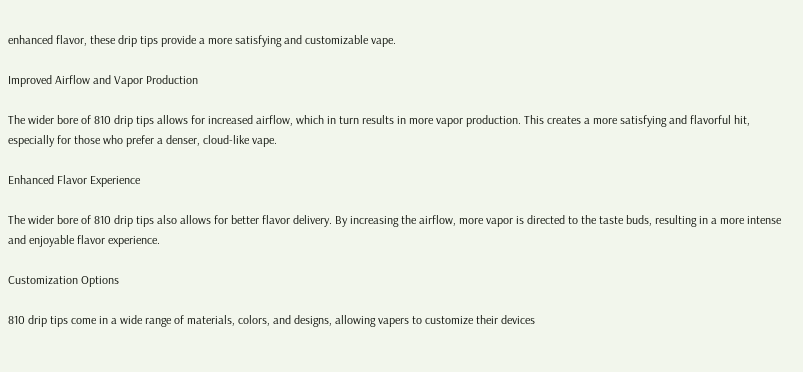enhanced flavor, these drip tips provide a more satisfying and customizable vape.

Improved Airflow and Vapor Production

The wider bore of 810 drip tips allows for increased airflow, which in turn results in more vapor production. This creates a more satisfying and flavorful hit, especially for those who prefer a denser, cloud-like vape.

Enhanced Flavor Experience

The wider bore of 810 drip tips also allows for better flavor delivery. By increasing the airflow, more vapor is directed to the taste buds, resulting in a more intense and enjoyable flavor experience.

Customization Options

810 drip tips come in a wide range of materials, colors, and designs, allowing vapers to customize their devices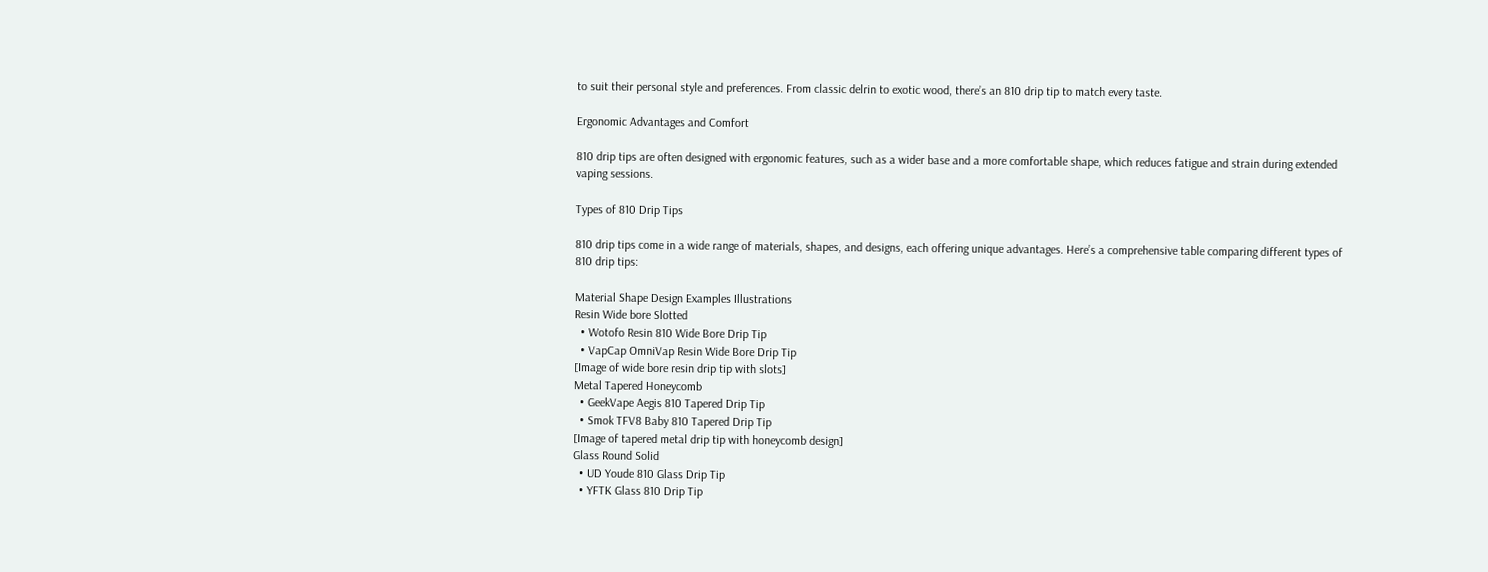to suit their personal style and preferences. From classic delrin to exotic wood, there’s an 810 drip tip to match every taste.

Ergonomic Advantages and Comfort

810 drip tips are often designed with ergonomic features, such as a wider base and a more comfortable shape, which reduces fatigue and strain during extended vaping sessions.

Types of 810 Drip Tips

810 drip tips come in a wide range of materials, shapes, and designs, each offering unique advantages. Here’s a comprehensive table comparing different types of 810 drip tips:

Material Shape Design Examples Illustrations
Resin Wide bore Slotted
  • Wotofo Resin 810 Wide Bore Drip Tip
  • VapCap OmniVap Resin Wide Bore Drip Tip
[Image of wide bore resin drip tip with slots]
Metal Tapered Honeycomb
  • GeekVape Aegis 810 Tapered Drip Tip
  • Smok TFV8 Baby 810 Tapered Drip Tip
[Image of tapered metal drip tip with honeycomb design]
Glass Round Solid
  • UD Youde 810 Glass Drip Tip
  • YFTK Glass 810 Drip Tip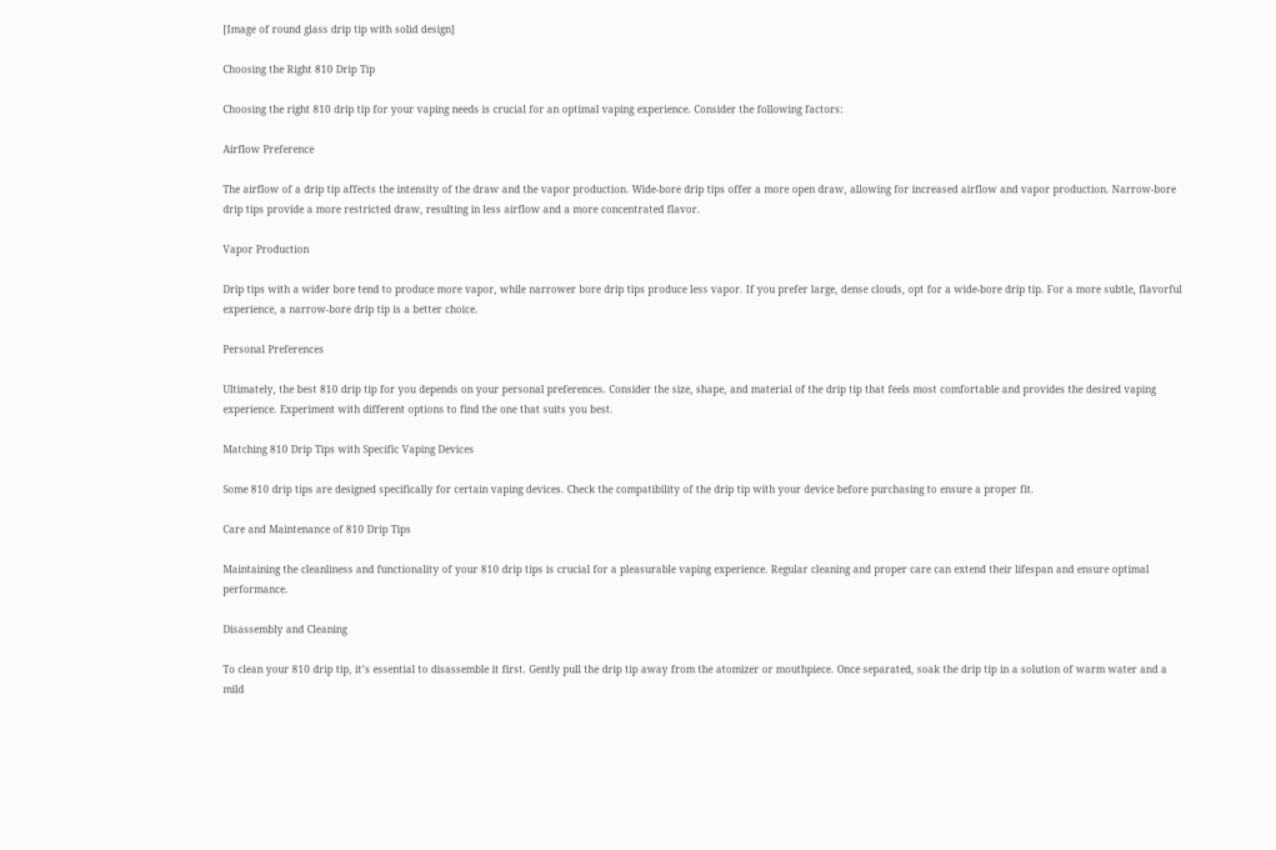[Image of round glass drip tip with solid design]

Choosing the Right 810 Drip Tip

Choosing the right 810 drip tip for your vaping needs is crucial for an optimal vaping experience. Consider the following factors:

Airflow Preference

The airflow of a drip tip affects the intensity of the draw and the vapor production. Wide-bore drip tips offer a more open draw, allowing for increased airflow and vapor production. Narrow-bore drip tips provide a more restricted draw, resulting in less airflow and a more concentrated flavor.

Vapor Production

Drip tips with a wider bore tend to produce more vapor, while narrower bore drip tips produce less vapor. If you prefer large, dense clouds, opt for a wide-bore drip tip. For a more subtle, flavorful experience, a narrow-bore drip tip is a better choice.

Personal Preferences

Ultimately, the best 810 drip tip for you depends on your personal preferences. Consider the size, shape, and material of the drip tip that feels most comfortable and provides the desired vaping experience. Experiment with different options to find the one that suits you best.

Matching 810 Drip Tips with Specific Vaping Devices

Some 810 drip tips are designed specifically for certain vaping devices. Check the compatibility of the drip tip with your device before purchasing to ensure a proper fit.

Care and Maintenance of 810 Drip Tips

Maintaining the cleanliness and functionality of your 810 drip tips is crucial for a pleasurable vaping experience. Regular cleaning and proper care can extend their lifespan and ensure optimal performance.

Disassembly and Cleaning

To clean your 810 drip tip, it’s essential to disassemble it first. Gently pull the drip tip away from the atomizer or mouthpiece. Once separated, soak the drip tip in a solution of warm water and a mild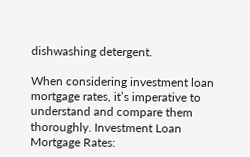dishwashing detergent.

When considering investment loan mortgage rates, it’s imperative to understand and compare them thoroughly. Investment Loan Mortgage Rates: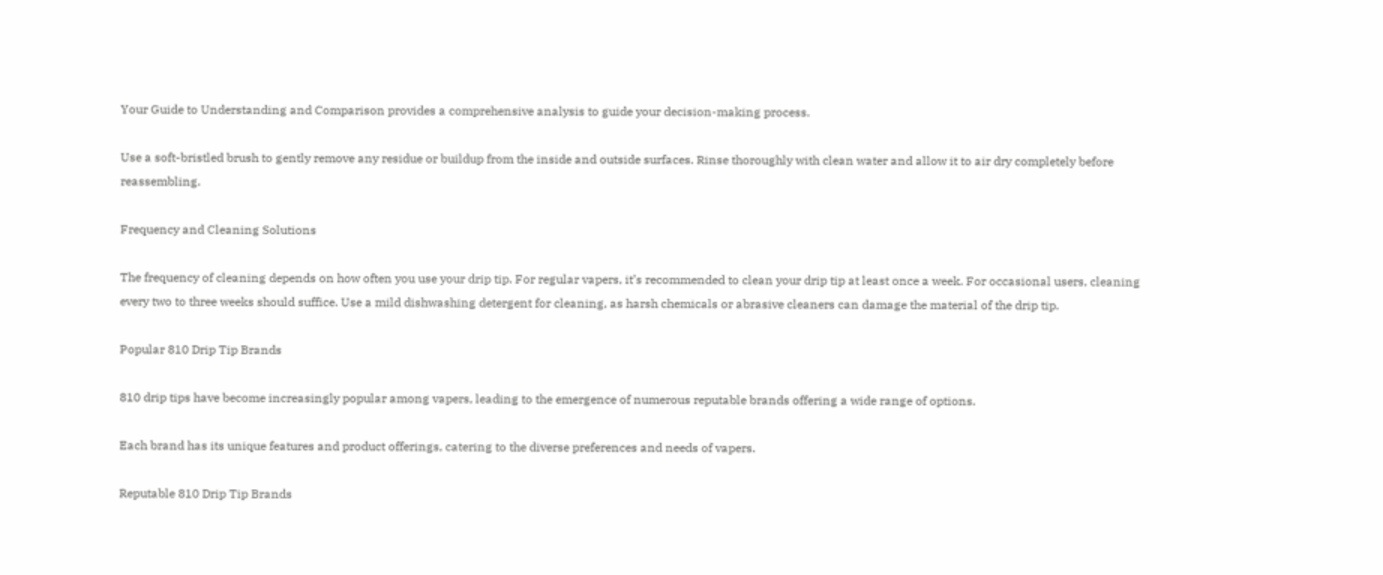Your Guide to Understanding and Comparison provides a comprehensive analysis to guide your decision-making process.

Use a soft-bristled brush to gently remove any residue or buildup from the inside and outside surfaces. Rinse thoroughly with clean water and allow it to air dry completely before reassembling.

Frequency and Cleaning Solutions

The frequency of cleaning depends on how often you use your drip tip. For regular vapers, it’s recommended to clean your drip tip at least once a week. For occasional users, cleaning every two to three weeks should suffice. Use a mild dishwashing detergent for cleaning, as harsh chemicals or abrasive cleaners can damage the material of the drip tip.

Popular 810 Drip Tip Brands

810 drip tips have become increasingly popular among vapers, leading to the emergence of numerous reputable brands offering a wide range of options.

Each brand has its unique features and product offerings, catering to the diverse preferences and needs of vapers.

Reputable 810 Drip Tip Brands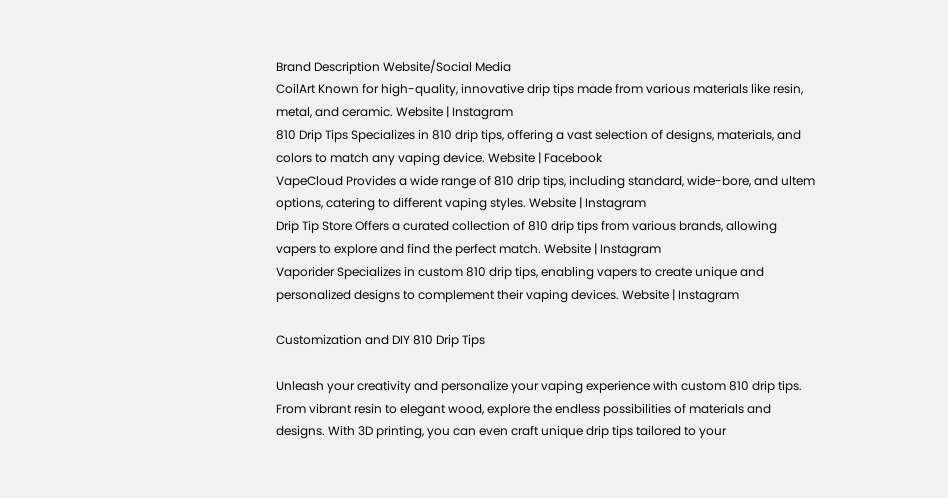Brand Description Website/Social Media
CoilArt Known for high-quality, innovative drip tips made from various materials like resin, metal, and ceramic. Website | Instagram
810 Drip Tips Specializes in 810 drip tips, offering a vast selection of designs, materials, and colors to match any vaping device. Website | Facebook
VapeCloud Provides a wide range of 810 drip tips, including standard, wide-bore, and ultem options, catering to different vaping styles. Website | Instagram
Drip Tip Store Offers a curated collection of 810 drip tips from various brands, allowing vapers to explore and find the perfect match. Website | Instagram
Vaporider Specializes in custom 810 drip tips, enabling vapers to create unique and personalized designs to complement their vaping devices. Website | Instagram

Customization and DIY 810 Drip Tips

Unleash your creativity and personalize your vaping experience with custom 810 drip tips. From vibrant resin to elegant wood, explore the endless possibilities of materials and designs. With 3D printing, you can even craft unique drip tips tailored to your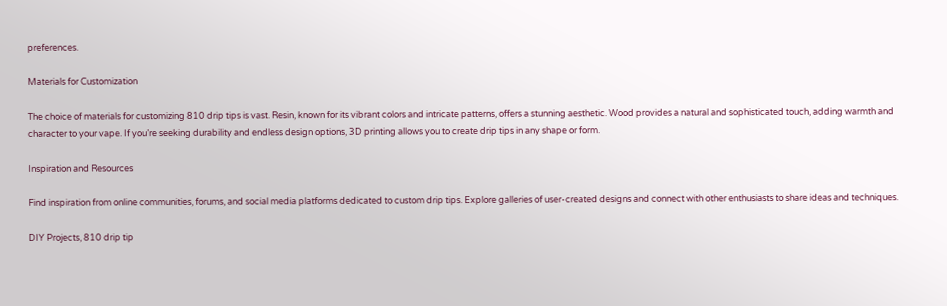preferences.

Materials for Customization

The choice of materials for customizing 810 drip tips is vast. Resin, known for its vibrant colors and intricate patterns, offers a stunning aesthetic. Wood provides a natural and sophisticated touch, adding warmth and character to your vape. If you’re seeking durability and endless design options, 3D printing allows you to create drip tips in any shape or form.

Inspiration and Resources

Find inspiration from online communities, forums, and social media platforms dedicated to custom drip tips. Explore galleries of user-created designs and connect with other enthusiasts to share ideas and techniques.

DIY Projects, 810 drip tip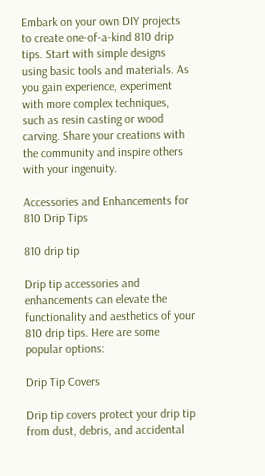Embark on your own DIY projects to create one-of-a-kind 810 drip tips. Start with simple designs using basic tools and materials. As you gain experience, experiment with more complex techniques, such as resin casting or wood carving. Share your creations with the community and inspire others with your ingenuity.

Accessories and Enhancements for 810 Drip Tips

810 drip tip

Drip tip accessories and enhancements can elevate the functionality and aesthetics of your 810 drip tips. Here are some popular options:

Drip Tip Covers

Drip tip covers protect your drip tip from dust, debris, and accidental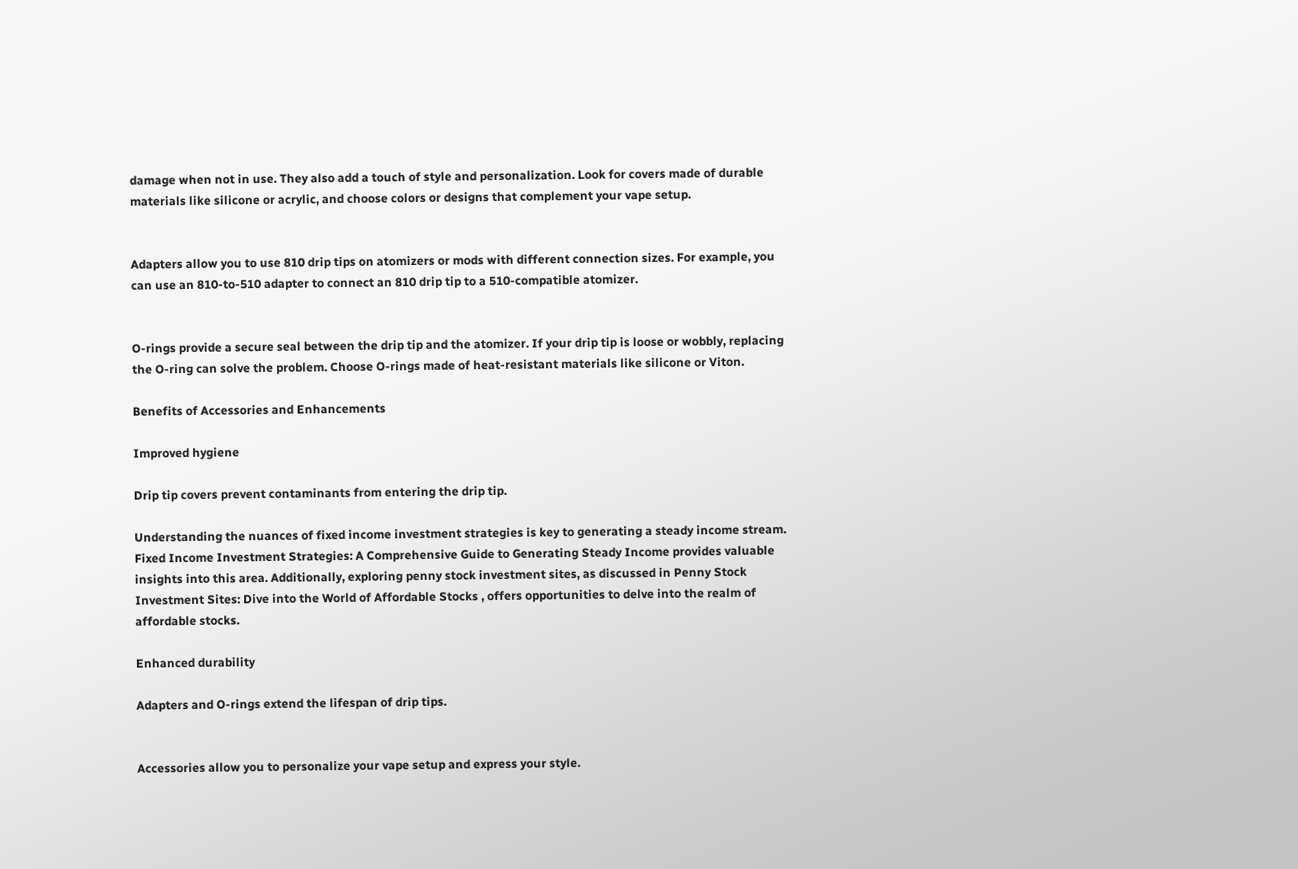damage when not in use. They also add a touch of style and personalization. Look for covers made of durable materials like silicone or acrylic, and choose colors or designs that complement your vape setup.


Adapters allow you to use 810 drip tips on atomizers or mods with different connection sizes. For example, you can use an 810-to-510 adapter to connect an 810 drip tip to a 510-compatible atomizer.


O-rings provide a secure seal between the drip tip and the atomizer. If your drip tip is loose or wobbly, replacing the O-ring can solve the problem. Choose O-rings made of heat-resistant materials like silicone or Viton.

Benefits of Accessories and Enhancements

Improved hygiene

Drip tip covers prevent contaminants from entering the drip tip.

Understanding the nuances of fixed income investment strategies is key to generating a steady income stream. Fixed Income Investment Strategies: A Comprehensive Guide to Generating Steady Income provides valuable insights into this area. Additionally, exploring penny stock investment sites, as discussed in Penny Stock Investment Sites: Dive into the World of Affordable Stocks , offers opportunities to delve into the realm of affordable stocks.

Enhanced durability

Adapters and O-rings extend the lifespan of drip tips.


Accessories allow you to personalize your vape setup and express your style.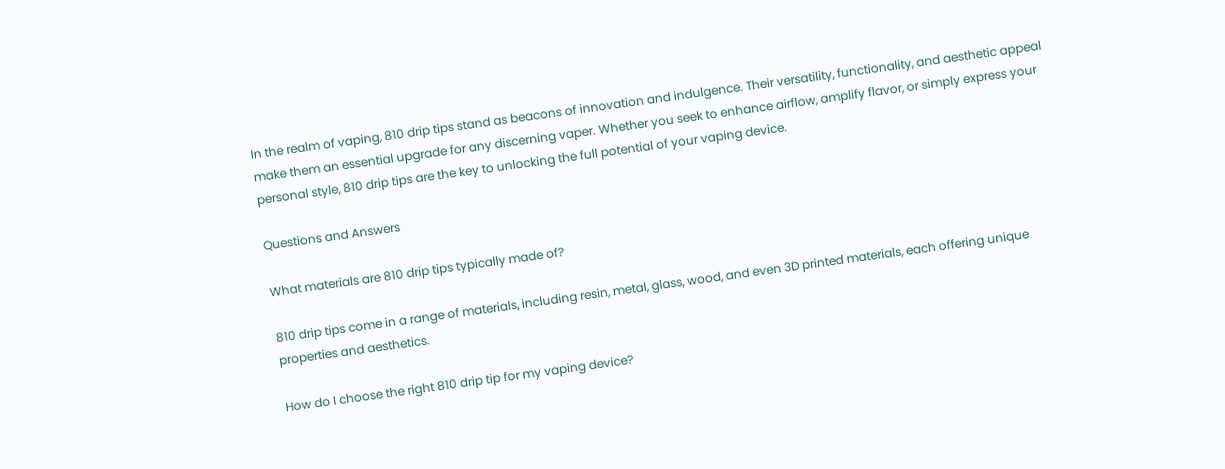In the realm of vaping, 810 drip tips stand as beacons of innovation and indulgence. Their versatility, functionality, and aesthetic appeal make them an essential upgrade for any discerning vaper. Whether you seek to enhance airflow, amplify flavor, or simply express your personal style, 810 drip tips are the key to unlocking the full potential of your vaping device.

Questions and Answers

What materials are 810 drip tips typically made of?

810 drip tips come in a range of materials, including resin, metal, glass, wood, and even 3D printed materials, each offering unique properties and aesthetics.

How do I choose the right 810 drip tip for my vaping device?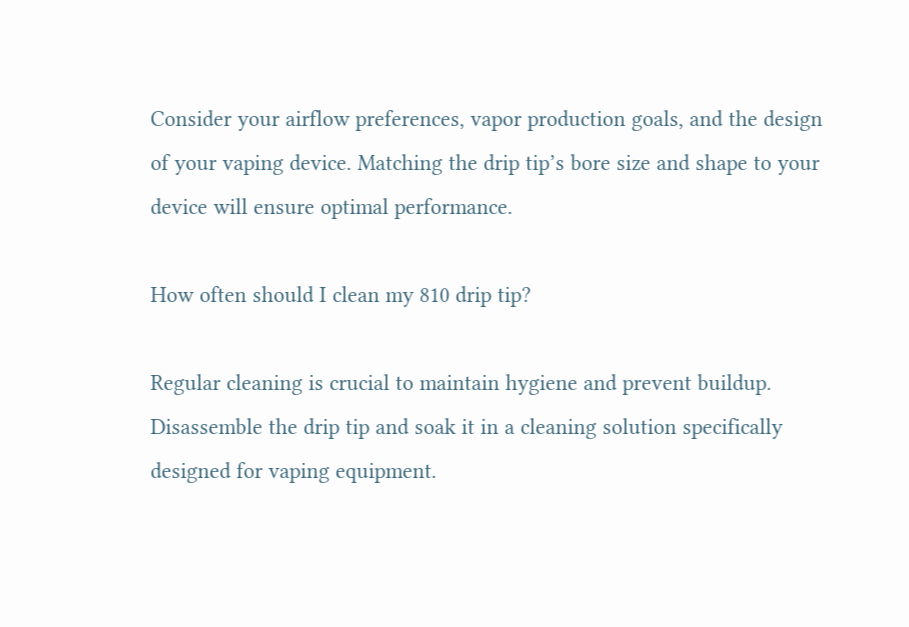Consider your airflow preferences, vapor production goals, and the design of your vaping device. Matching the drip tip’s bore size and shape to your device will ensure optimal performance.

How often should I clean my 810 drip tip?

Regular cleaning is crucial to maintain hygiene and prevent buildup. Disassemble the drip tip and soak it in a cleaning solution specifically designed for vaping equipment.